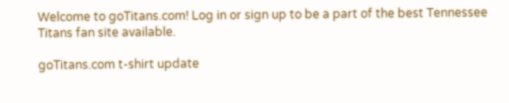Welcome to goTitans.com! Log in or sign up to be a part of the best Tennessee Titans fan site available.

goTitans.com t-shirt update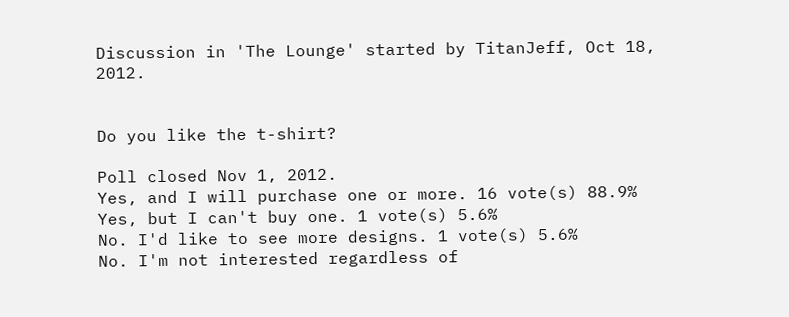Discussion in 'The Lounge' started by TitanJeff, Oct 18, 2012.


Do you like the t-shirt?

Poll closed Nov 1, 2012.
Yes, and I will purchase one or more. 16 vote(s) 88.9%
Yes, but I can't buy one. 1 vote(s) 5.6%
No. I'd like to see more designs. 1 vote(s) 5.6%
No. I'm not interested regardless of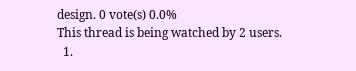design. 0 vote(s) 0.0%
This thread is being watched by 2 users.
  1.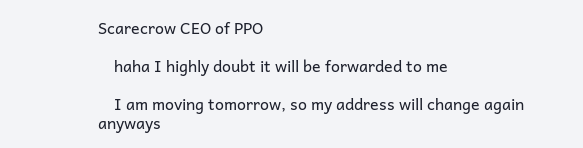Scarecrow CEO of PPO

    haha I highly doubt it will be forwarded to me

    I am moving tomorrow, so my address will change again anyways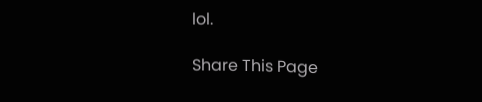lol.

Share This Page